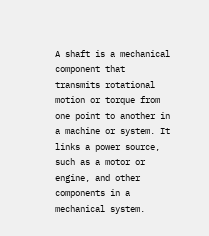A shaft is a mechanical component that transmits rotational motion or torque from one point to another in a machine or system. It links a power source, such as a motor or engine, and other components in a mechanical system.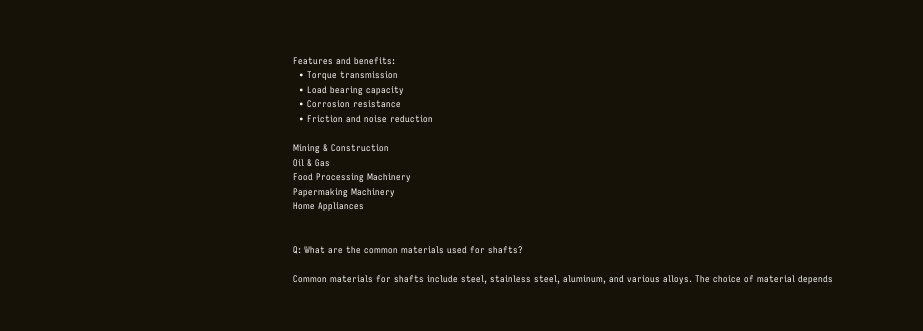Features and benefits:
  • Torque transmission
  • Load bearing capacity
  • Corrosion resistance
  • Friction and noise reduction

Mining & Construction
Oil & Gas
Food Processing Machinery
Papermaking Machinery
Home Appliances


Q: What are the common materials used for shafts?

Common materials for shafts include steel, stainless steel, aluminum, and various alloys. The choice of material depends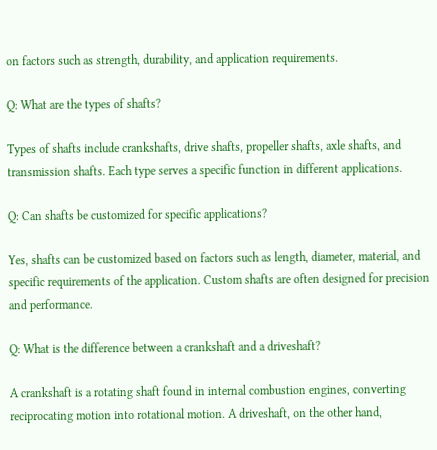on factors such as strength, durability, and application requirements.

Q: What are the types of shafts?

Types of shafts include crankshafts, drive shafts, propeller shafts, axle shafts, and transmission shafts. Each type serves a specific function in different applications.

Q: Can shafts be customized for specific applications?

Yes, shafts can be customized based on factors such as length, diameter, material, and specific requirements of the application. Custom shafts are often designed for precision and performance.

Q: What is the difference between a crankshaft and a driveshaft?

A crankshaft is a rotating shaft found in internal combustion engines, converting reciprocating motion into rotational motion. A driveshaft, on the other hand,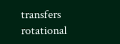transfers rotational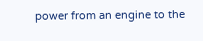power from an engine to the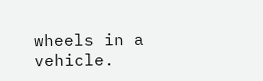wheels in a vehicle.